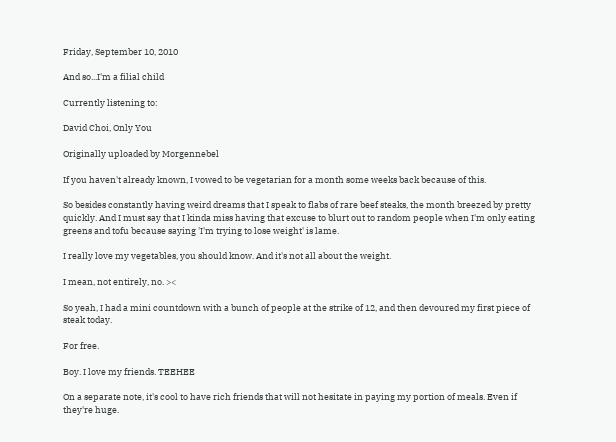Friday, September 10, 2010

And so...I'm a filial child

Currently listening to:

David Choi, Only You

Originally uploaded by Morgennebel

If you haven't already known, I vowed to be vegetarian for a month some weeks back because of this.

So besides constantly having weird dreams that I speak to flabs of rare beef steaks, the month breezed by pretty quickly. And I must say that I kinda miss having that excuse to blurt out to random people when I'm only eating greens and tofu because saying 'I'm trying to lose weight' is lame.

I really love my vegetables, you should know. And it's not all about the weight.

I mean, not entirely, no. ><

So yeah, I had a mini countdown with a bunch of people at the strike of 12, and then devoured my first piece of steak today.

For free.

Boy. I love my friends. TEEHEE

On a separate note, it's cool to have rich friends that will not hesitate in paying my portion of meals. Even if they're huge.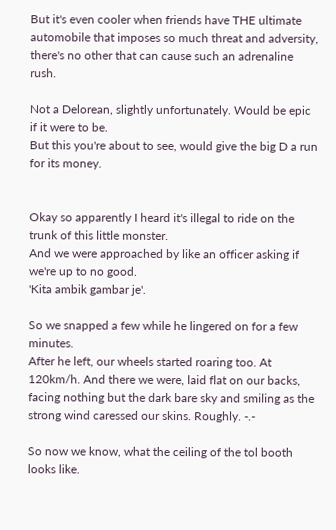But it's even cooler when friends have THE ultimate automobile that imposes so much threat and adversity, there's no other that can cause such an adrenaline rush.

Not a Delorean, slightly unfortunately. Would be epic if it were to be.
But this you're about to see, would give the big D a run for its money.


Okay so apparently I heard it's illegal to ride on the trunk of this little monster.
And we were approached by like an officer asking if we're up to no good.
'Kita ambik gambar je'.

So we snapped a few while he lingered on for a few minutes.
After he left, our wheels started roaring too. At 120km/h. And there we were, laid flat on our backs, facing nothing but the dark bare sky and smiling as the strong wind caressed our skins. Roughly. -.-

So now we know, what the ceiling of the tol booth looks like.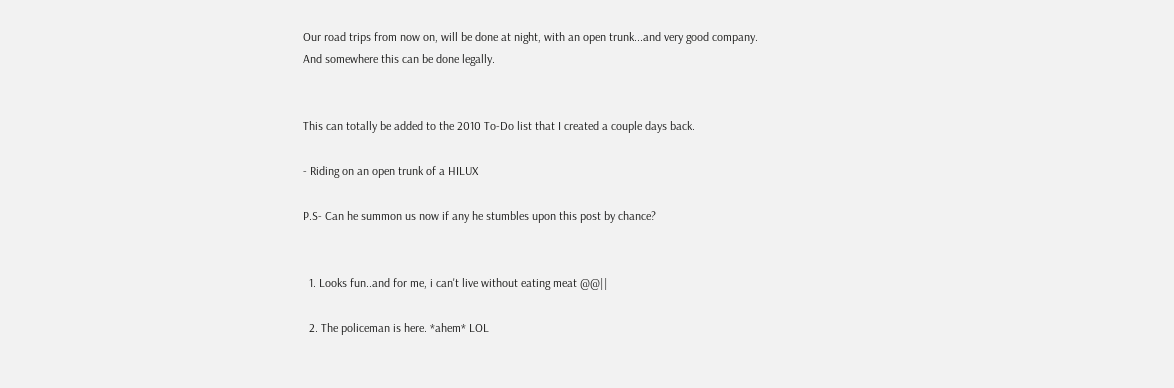Our road trips from now on, will be done at night, with an open trunk...and very good company.
And somewhere this can be done legally.


This can totally be added to the 2010 To-Do list that I created a couple days back.

- Riding on an open trunk of a HILUX

P.S- Can he summon us now if any he stumbles upon this post by chance?


  1. Looks fun..and for me, i can't live without eating meat @@||

  2. The policeman is here. *ahem* LOL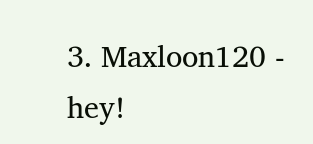3. Maxloon120 - hey!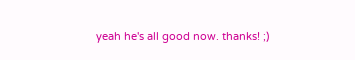yeah he's all good now. thanks! ;)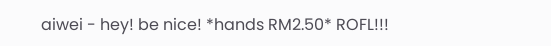aiwei - hey! be nice! *hands RM2.50* ROFL!!!